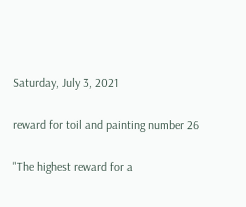Saturday, July 3, 2021

reward for toil and painting number 26

"The highest reward for a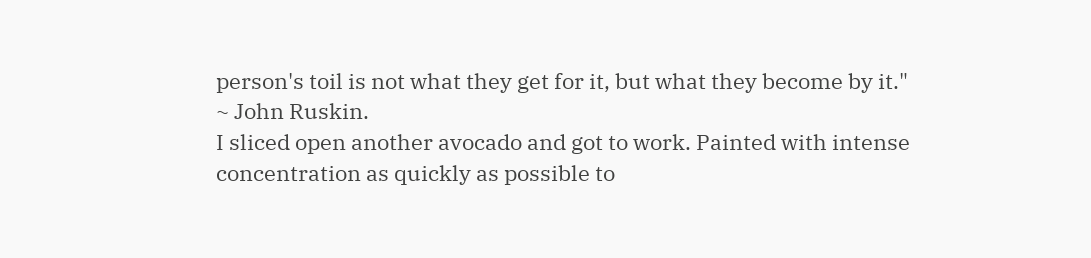person's toil is not what they get for it, but what they become by it."
~ John Ruskin.
I sliced open another avocado and got to work. Painted with intense concentration as quickly as possible to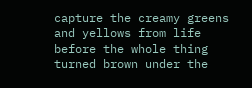capture the creamy greens and yellows from life before the whole thing turned brown under the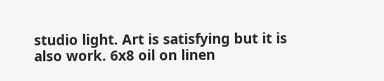studio light. Art is satisfying but it is also work. 6x8 oil on linen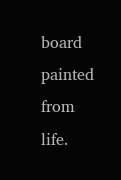board painted from life.